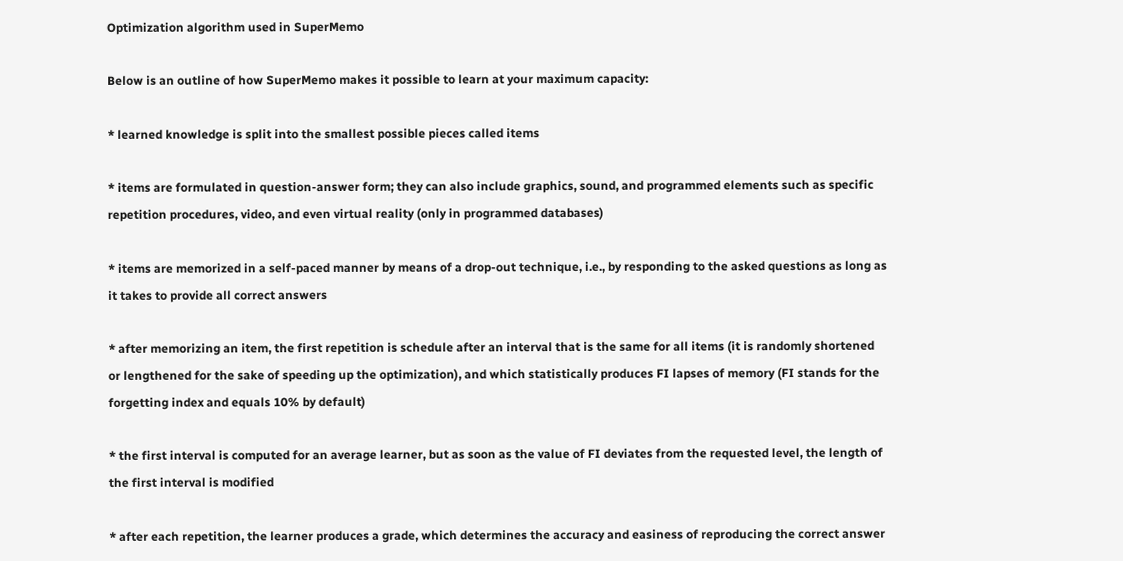Optimization algorithm used in SuperMemo

Below is an outline of how SuperMemo makes it possible to learn at your maximum capacity:

* learned knowledge is split into the smallest possible pieces called items

* items are formulated in question-answer form; they can also include graphics, sound, and programmed elements such as specific repetition procedures, video, and even virtual reality (only in programmed databases)

* items are memorized in a self-paced manner by means of a drop-out technique, i.e., by responding to the asked questions as long as it takes to provide all correct answers

* after memorizing an item, the first repetition is schedule after an interval that is the same for all items (it is randomly shortened or lengthened for the sake of speeding up the optimization), and which statistically produces FI lapses of memory (FI stands for the forgetting index and equals 10% by default)

* the first interval is computed for an average learner, but as soon as the value of FI deviates from the requested level, the length of the first interval is modified

* after each repetition, the learner produces a grade, which determines the accuracy and easiness of reproducing the correct answer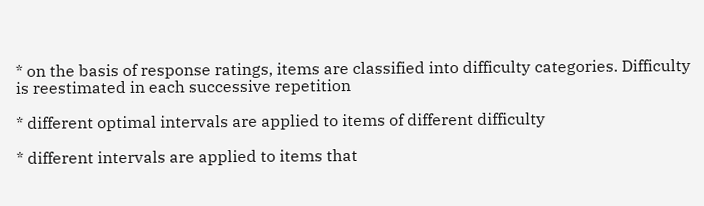* on the basis of response ratings, items are classified into difficulty categories. Difficulty is reestimated in each successive repetition

* different optimal intervals are applied to items of different difficulty

* different intervals are applied to items that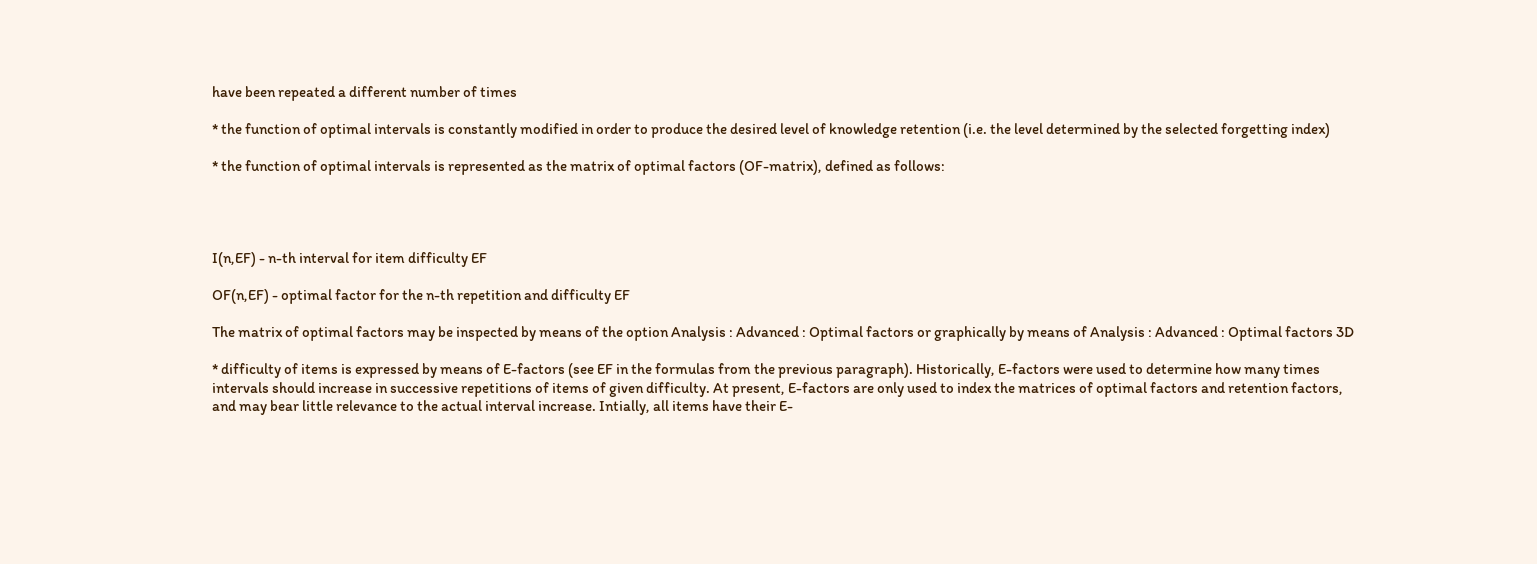have been repeated a different number of times

* the function of optimal intervals is constantly modified in order to produce the desired level of knowledge retention (i.e. the level determined by the selected forgetting index)

* the function of optimal intervals is represented as the matrix of optimal factors (OF-matrix), defined as follows:




I(n,EF) - n-th interval for item difficulty EF

OF(n,EF) - optimal factor for the n-th repetition and difficulty EF

The matrix of optimal factors may be inspected by means of the option Analysis : Advanced : Optimal factors or graphically by means of Analysis : Advanced : Optimal factors 3D

* difficulty of items is expressed by means of E-factors (see EF in the formulas from the previous paragraph). Historically, E-factors were used to determine how many times intervals should increase in successive repetitions of items of given difficulty. At present, E-factors are only used to index the matrices of optimal factors and retention factors, and may bear little relevance to the actual interval increase. Intially, all items have their E-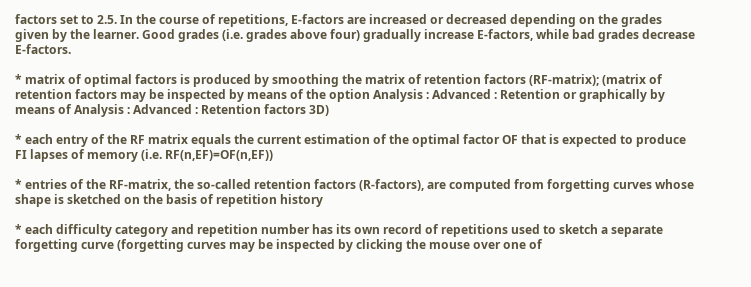factors set to 2.5. In the course of repetitions, E-factors are increased or decreased depending on the grades given by the learner. Good grades (i.e. grades above four) gradually increase E-factors, while bad grades decrease E-factors.

* matrix of optimal factors is produced by smoothing the matrix of retention factors (RF-matrix); (matrix of retention factors may be inspected by means of the option Analysis : Advanced : Retention or graphically by means of Analysis : Advanced : Retention factors 3D)

* each entry of the RF matrix equals the current estimation of the optimal factor OF that is expected to produce FI lapses of memory (i.e. RF(n,EF)=OF(n,EF))

* entries of the RF-matrix, the so-called retention factors (R-factors), are computed from forgetting curves whose shape is sketched on the basis of repetition history

* each difficulty category and repetition number has its own record of repetitions used to sketch a separate forgetting curve (forgetting curves may be inspected by clicking the mouse over one of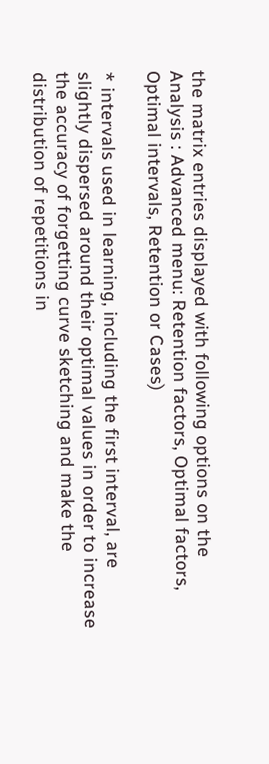the matrix entries displayed with following options on the Analysis : Advanced menu: Retention factors, Optimal factors, Optimal intervals, Retention or Cases)

* intervals used in learning, including the first interval, are slightly dispersed around their optimal values in order to increase the accuracy of forgetting curve sketching and make the distribution of repetitions in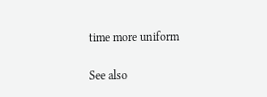time more uniform

See also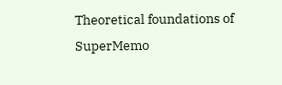Theoretical foundations of SuperMemo